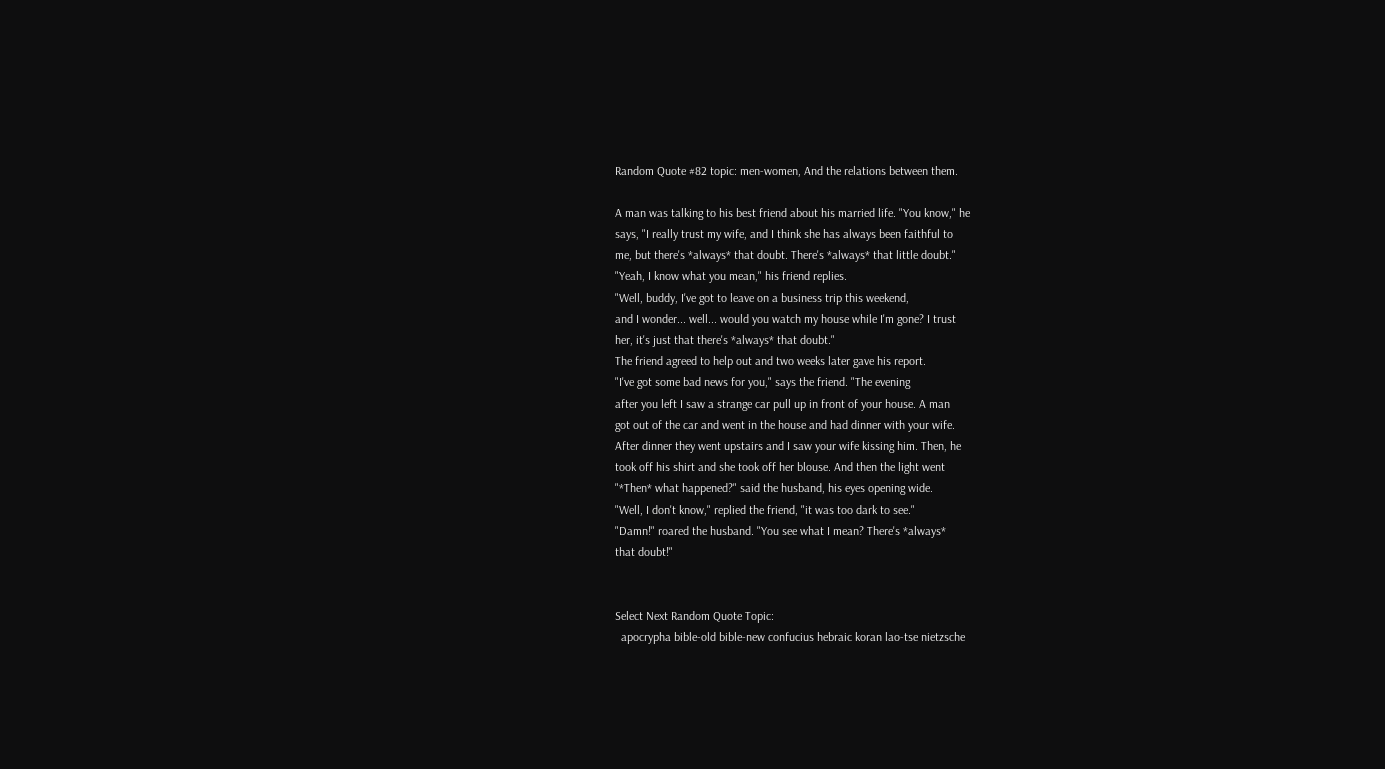Random Quote #82 topic: men-women, And the relations between them.

A man was talking to his best friend about his married life. "You know," he
says, "I really trust my wife, and I think she has always been faithful to
me, but there's *always* that doubt. There's *always* that little doubt."
"Yeah, I know what you mean," his friend replies.
"Well, buddy, I've got to leave on a business trip this weekend,
and I wonder... well... would you watch my house while I'm gone? I trust
her, it's just that there's *always* that doubt."
The friend agreed to help out and two weeks later gave his report.
"I've got some bad news for you," says the friend. "The evening
after you left I saw a strange car pull up in front of your house. A man
got out of the car and went in the house and had dinner with your wife.
After dinner they went upstairs and I saw your wife kissing him. Then, he
took off his shirt and she took off her blouse. And then the light went
"*Then* what happened?" said the husband, his eyes opening wide.
"Well, I don't know," replied the friend, "it was too dark to see."
"Damn!" roared the husband. "You see what I mean? There's *always*
that doubt!"


Select Next Random Quote Topic:
  apocrypha bible-old bible-new confucius hebraic koran lao-tse nietzsche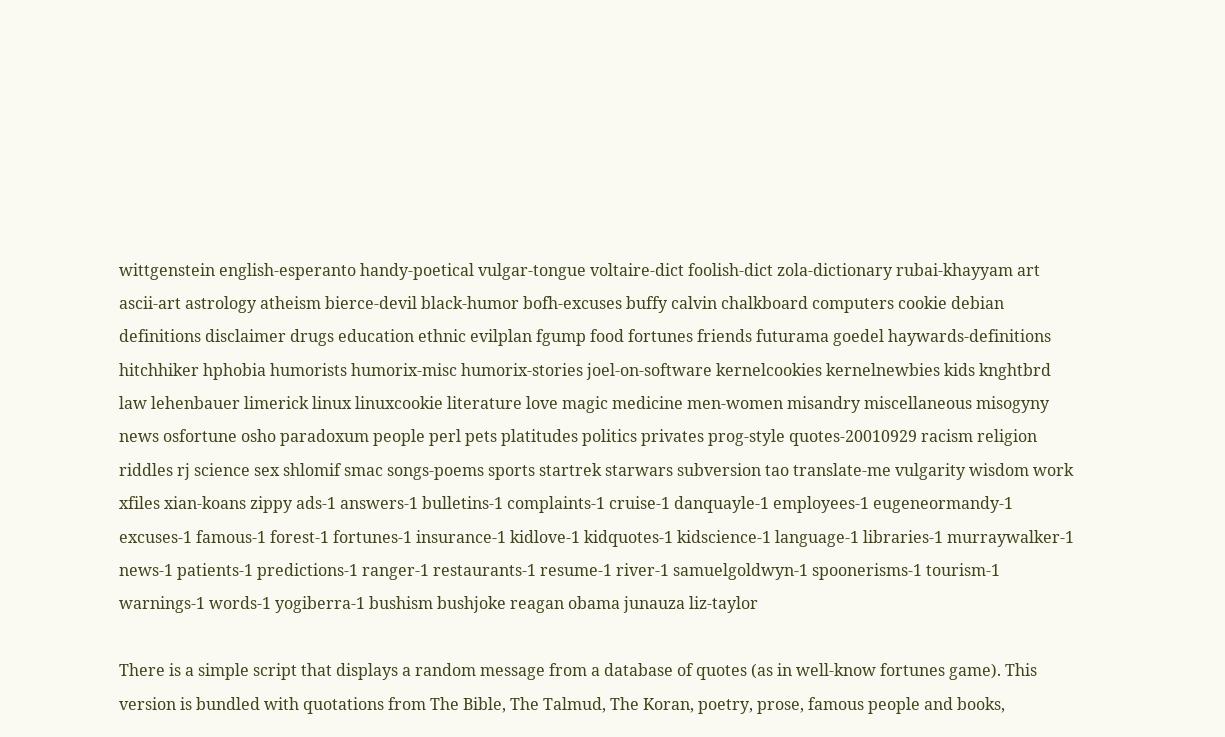wittgenstein english-esperanto handy-poetical vulgar-tongue voltaire-dict foolish-dict zola-dictionary rubai-khayyam art ascii-art astrology atheism bierce-devil black-humor bofh-excuses buffy calvin chalkboard computers cookie debian definitions disclaimer drugs education ethnic evilplan fgump food fortunes friends futurama goedel haywards-definitions hitchhiker hphobia humorists humorix-misc humorix-stories joel-on-software kernelcookies kernelnewbies kids knghtbrd law lehenbauer limerick linux linuxcookie literature love magic medicine men-women misandry miscellaneous misogyny news osfortune osho paradoxum people perl pets platitudes politics privates prog-style quotes-20010929 racism religion riddles rj science sex shlomif smac songs-poems sports startrek starwars subversion tao translate-me vulgarity wisdom work xfiles xian-koans zippy ads-1 answers-1 bulletins-1 complaints-1 cruise-1 danquayle-1 employees-1 eugeneormandy-1 excuses-1 famous-1 forest-1 fortunes-1 insurance-1 kidlove-1 kidquotes-1 kidscience-1 language-1 libraries-1 murraywalker-1 news-1 patients-1 predictions-1 ranger-1 restaurants-1 resume-1 river-1 samuelgoldwyn-1 spoonerisms-1 tourism-1 warnings-1 words-1 yogiberra-1 bushism bushjoke reagan obama junauza liz-taylor

There is a simple script that displays a random message from a database of quotes (as in well-know fortunes game). This version is bundled with quotations from The Bible, The Talmud, The Koran, poetry, prose, famous people and books,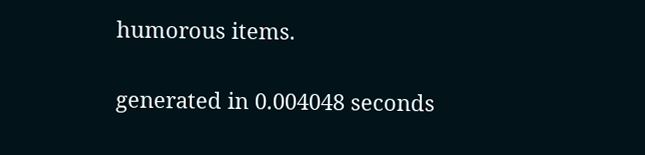humorous items.

generated in 0.004048 seconds